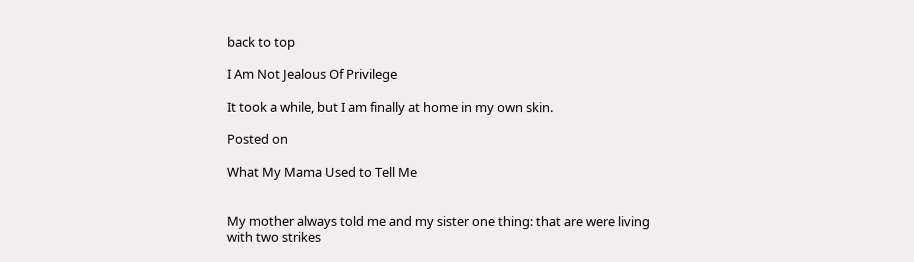back to top

I Am Not Jealous Of Privilege

It took a while, but I am finally at home in my own skin.

Posted on

What My Mama Used to Tell Me


My mother always told me and my sister one thing: that are were living with two strikes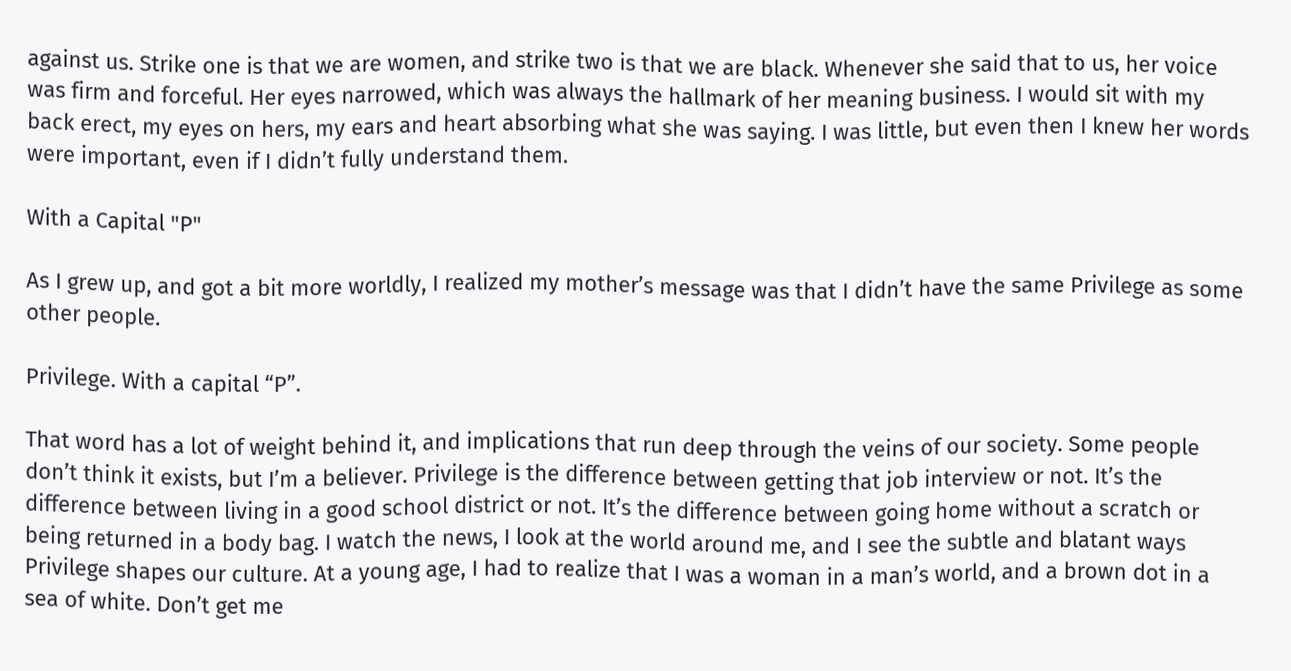against us. Strike one is that we are women, and strike two is that we are black. Whenever she said that to us, her voice was firm and forceful. Her eyes narrowed, which was always the hallmark of her meaning business. I would sit with my back erect, my eyes on hers, my ears and heart absorbing what she was saying. I was little, but even then I knew her words were important, even if I didn’t fully understand them.

With a Capital "P"

As I grew up, and got a bit more worldly, I realized my mother’s message was that I didn’t have the same Privilege as some other people.

Privilege. With a capital “P”.

That word has a lot of weight behind it, and implications that run deep through the veins of our society. Some people don’t think it exists, but I’m a believer. Privilege is the difference between getting that job interview or not. It’s the difference between living in a good school district or not. It’s the difference between going home without a scratch or being returned in a body bag. I watch the news, I look at the world around me, and I see the subtle and blatant ways Privilege shapes our culture. At a young age, I had to realize that I was a woman in a man’s world, and a brown dot in a sea of white. Don’t get me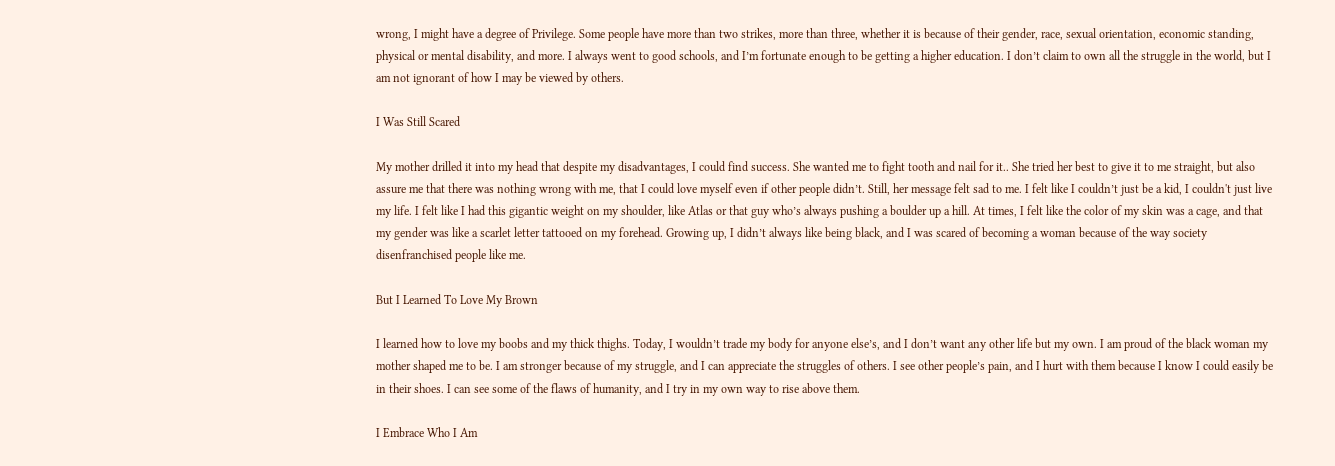wrong, I might have a degree of Privilege. Some people have more than two strikes, more than three, whether it is because of their gender, race, sexual orientation, economic standing, physical or mental disability, and more. I always went to good schools, and I’m fortunate enough to be getting a higher education. I don’t claim to own all the struggle in the world, but I am not ignorant of how I may be viewed by others.

I Was Still Scared

My mother drilled it into my head that despite my disadvantages, I could find success. She wanted me to fight tooth and nail for it.. She tried her best to give it to me straight, but also assure me that there was nothing wrong with me, that I could love myself even if other people didn’t. Still, her message felt sad to me. I felt like I couldn’t just be a kid, I couldn't just live my life. I felt like I had this gigantic weight on my shoulder, like Atlas or that guy who’s always pushing a boulder up a hill. At times, I felt like the color of my skin was a cage, and that my gender was like a scarlet letter tattooed on my forehead. Growing up, I didn’t always like being black, and I was scared of becoming a woman because of the way society disenfranchised people like me.

But I Learned To Love My Brown

I learned how to love my boobs and my thick thighs. Today, I wouldn’t trade my body for anyone else’s, and I don’t want any other life but my own. I am proud of the black woman my mother shaped me to be. I am stronger because of my struggle, and I can appreciate the struggles of others. I see other people’s pain, and I hurt with them because I know I could easily be in their shoes. I can see some of the flaws of humanity, and I try in my own way to rise above them.

I Embrace Who I Am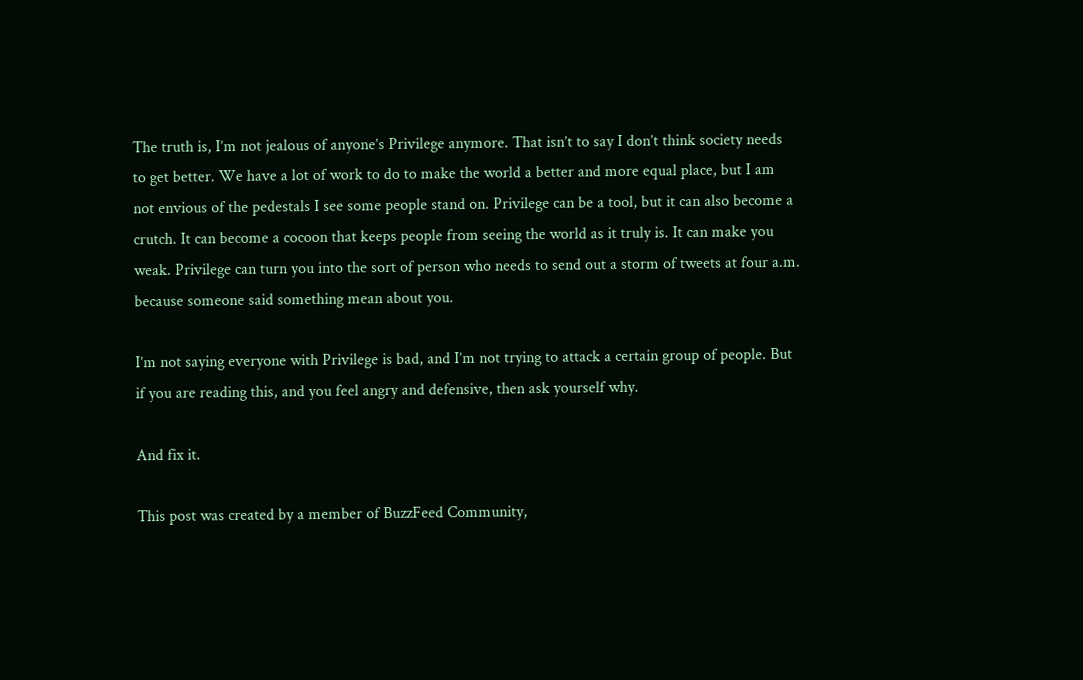The truth is, I’m not jealous of anyone’s Privilege anymore. That isn’t to say I don’t think society needs to get better. We have a lot of work to do to make the world a better and more equal place, but I am not envious of the pedestals I see some people stand on. Privilege can be a tool, but it can also become a crutch. It can become a cocoon that keeps people from seeing the world as it truly is. It can make you weak. Privilege can turn you into the sort of person who needs to send out a storm of tweets at four a.m. because someone said something mean about you.

I’m not saying everyone with Privilege is bad, and I’m not trying to attack a certain group of people. But if you are reading this, and you feel angry and defensive, then ask yourself why.

And fix it.

This post was created by a member of BuzzFeed Community,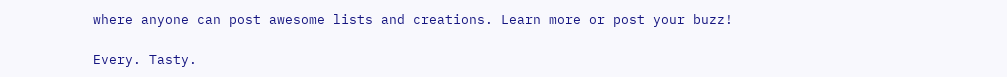where anyone can post awesome lists and creations. Learn more or post your buzz!

Every. Tasty.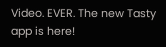Video. EVER. The new Tasty app is here!